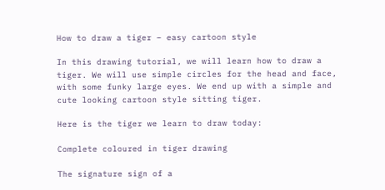How to draw a tiger – easy cartoon style

In this drawing tutorial, we will learn how to draw a tiger. We will use simple circles for the head and face, with some funky large eyes. We end up with a simple and cute looking cartoon style sitting tiger.

Here is the tiger we learn to draw today:

Complete coloured in tiger drawing

The signature sign of a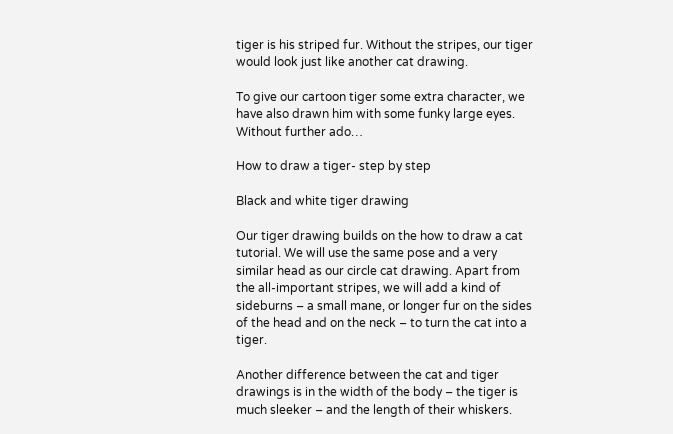tiger is his striped fur. Without the stripes, our tiger would look just like another cat drawing.

To give our cartoon tiger some extra character, we have also drawn him with some funky large eyes. Without further ado…

How to draw a tiger- step by step

Black and white tiger drawing

Our tiger drawing builds on the how to draw a cat tutorial. We will use the same pose and a very similar head as our circle cat drawing. Apart from the all-important stripes, we will add a kind of sideburns – a small mane, or longer fur on the sides of the head and on the neck – to turn the cat into a tiger.

Another difference between the cat and tiger drawings is in the width of the body – the tiger is much sleeker – and the length of their whiskers.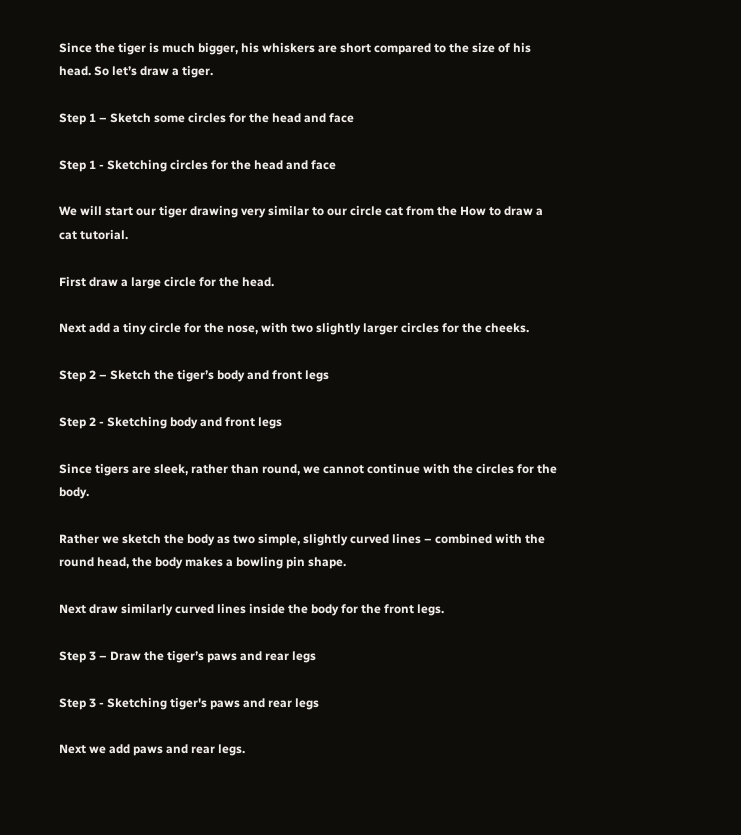Since the tiger is much bigger, his whiskers are short compared to the size of his head. So let’s draw a tiger.

Step 1 – Sketch some circles for the head and face

Step 1 - Sketching circles for the head and face

We will start our tiger drawing very similar to our circle cat from the How to draw a cat tutorial.

First draw a large circle for the head.

Next add a tiny circle for the nose, with two slightly larger circles for the cheeks.

Step 2 – Sketch the tiger’s body and front legs

Step 2 - Sketching body and front legs

Since tigers are sleek, rather than round, we cannot continue with the circles for the body.

Rather we sketch the body as two simple, slightly curved lines – combined with the round head, the body makes a bowling pin shape.

Next draw similarly curved lines inside the body for the front legs.

Step 3 – Draw the tiger’s paws and rear legs

Step 3 - Sketching tiger's paws and rear legs

Next we add paws and rear legs.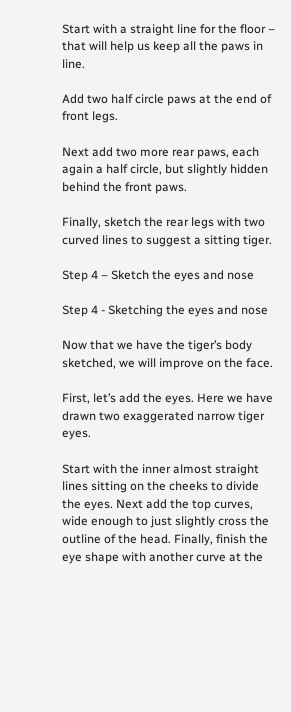Start with a straight line for the floor – that will help us keep all the paws in line.

Add two half circle paws at the end of front legs.

Next add two more rear paws, each again a half circle, but slightly hidden behind the front paws.

Finally, sketch the rear legs with two curved lines to suggest a sitting tiger.

Step 4 – Sketch the eyes and nose

Step 4 - Sketching the eyes and nose

Now that we have the tiger’s body sketched, we will improve on the face.

First, let’s add the eyes. Here we have drawn two exaggerated narrow tiger eyes.

Start with the inner almost straight lines sitting on the cheeks to divide the eyes. Next add the top curves, wide enough to just slightly cross the outline of the head. Finally, finish the eye shape with another curve at the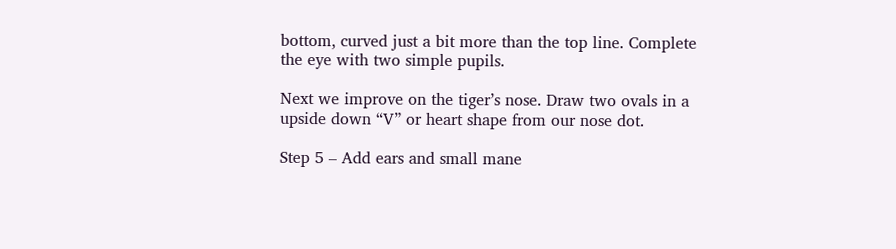bottom, curved just a bit more than the top line. Complete the eye with two simple pupils.

Next we improve on the tiger’s nose. Draw two ovals in a upside down “V” or heart shape from our nose dot.

Step 5 – Add ears and small mane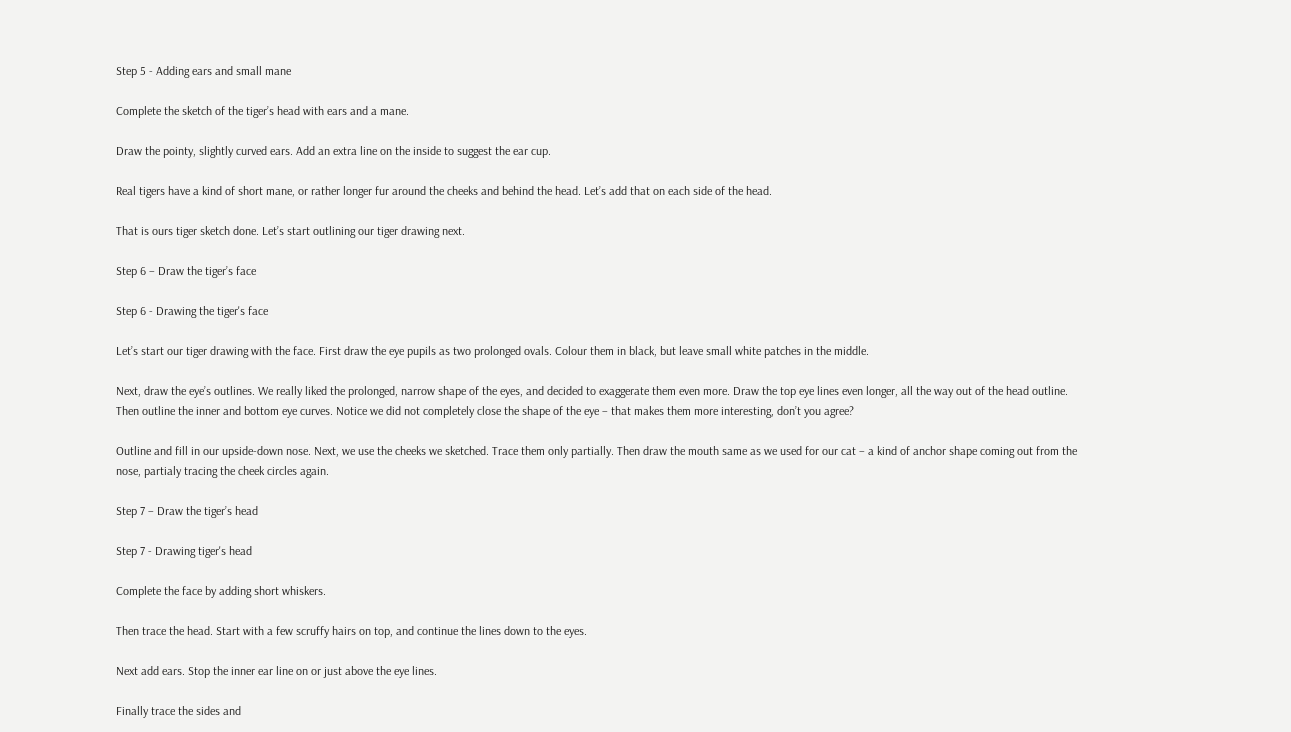Step 5 - Adding ears and small mane

Complete the sketch of the tiger’s head with ears and a mane.

Draw the pointy, slightly curved ears. Add an extra line on the inside to suggest the ear cup.

Real tigers have a kind of short mane, or rather longer fur around the cheeks and behind the head. Let’s add that on each side of the head.

That is ours tiger sketch done. Let’s start outlining our tiger drawing next.

Step 6 – Draw the tiger’s face

Step 6 - Drawing the tiger's face

Let’s start our tiger drawing with the face. First draw the eye pupils as two prolonged ovals. Colour them in black, but leave small white patches in the middle.

Next, draw the eye’s outlines. We really liked the prolonged, narrow shape of the eyes, and decided to exaggerate them even more. Draw the top eye lines even longer, all the way out of the head outline. Then outline the inner and bottom eye curves. Notice we did not completely close the shape of the eye – that makes them more interesting, don’t you agree?

Outline and fill in our upside-down nose. Next, we use the cheeks we sketched. Trace them only partially. Then draw the mouth same as we used for our cat – a kind of anchor shape coming out from the nose, partialy tracing the cheek circles again.

Step 7 – Draw the tiger’s head

Step 7 - Drawing tiger's head

Complete the face by adding short whiskers.

Then trace the head. Start with a few scruffy hairs on top, and continue the lines down to the eyes.

Next add ears. Stop the inner ear line on or just above the eye lines.

Finally trace the sides and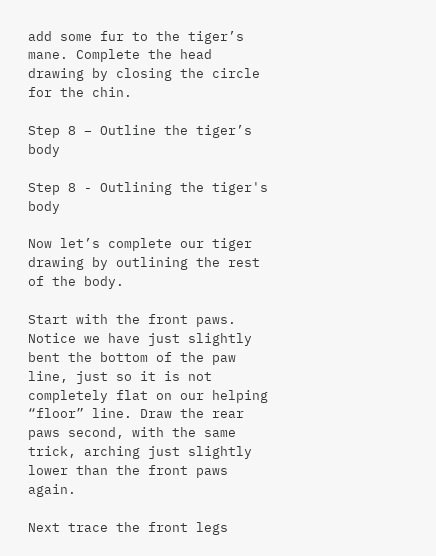add some fur to the tiger’s mane. Complete the head drawing by closing the circle for the chin.

Step 8 – Outline the tiger’s body

Step 8 - Outlining the tiger's body

Now let’s complete our tiger drawing by outlining the rest of the body.

Start with the front paws. Notice we have just slightly bent the bottom of the paw line, just so it is not completely flat on our helping “floor” line. Draw the rear paws second, with the same trick, arching just slightly lower than the front paws again.

Next trace the front legs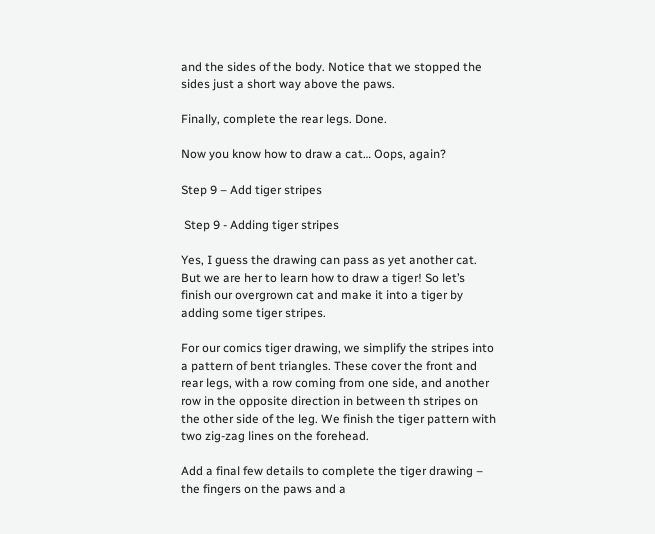and the sides of the body. Notice that we stopped the sides just a short way above the paws.

Finally, complete the rear legs. Done.

Now you know how to draw a cat… Oops, again?

Step 9 – Add tiger stripes

 Step 9 - Adding tiger stripes

Yes, I guess the drawing can pass as yet another cat. But we are her to learn how to draw a tiger! So let’s finish our overgrown cat and make it into a tiger by adding some tiger stripes.

For our comics tiger drawing, we simplify the stripes into a pattern of bent triangles. These cover the front and rear legs, with a row coming from one side, and another row in the opposite direction in between th stripes on the other side of the leg. We finish the tiger pattern with two zig-zag lines on the forehead.

Add a final few details to complete the tiger drawing – the fingers on the paws and a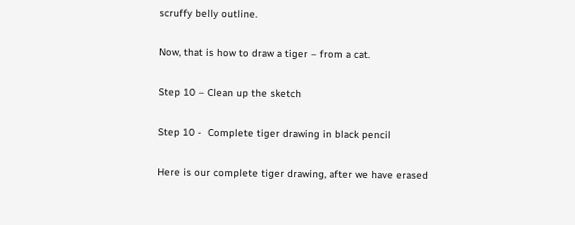scruffy belly outline.

Now, that is how to draw a tiger – from a cat.

Step 10 – Clean up the sketch

Step 10 -  Complete tiger drawing in black pencil

Here is our complete tiger drawing, after we have erased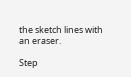the sketch lines with an eraser.

Step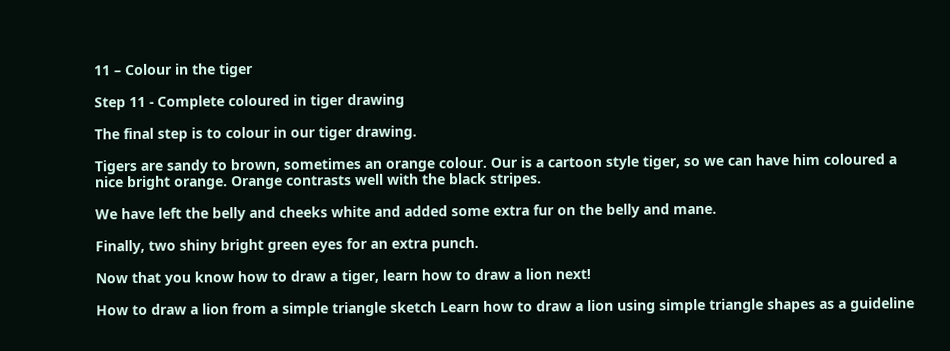11 – Colour in the tiger

Step 11 - Complete coloured in tiger drawing

The final step is to colour in our tiger drawing.

Tigers are sandy to brown, sometimes an orange colour. Our is a cartoon style tiger, so we can have him coloured a nice bright orange. Orange contrasts well with the black stripes.

We have left the belly and cheeks white and added some extra fur on the belly and mane.

Finally, two shiny bright green eyes for an extra punch.

Now that you know how to draw a tiger, learn how to draw a lion next!

How to draw a lion from a simple triangle sketch Learn how to draw a lion using simple triangle shapes as a guideline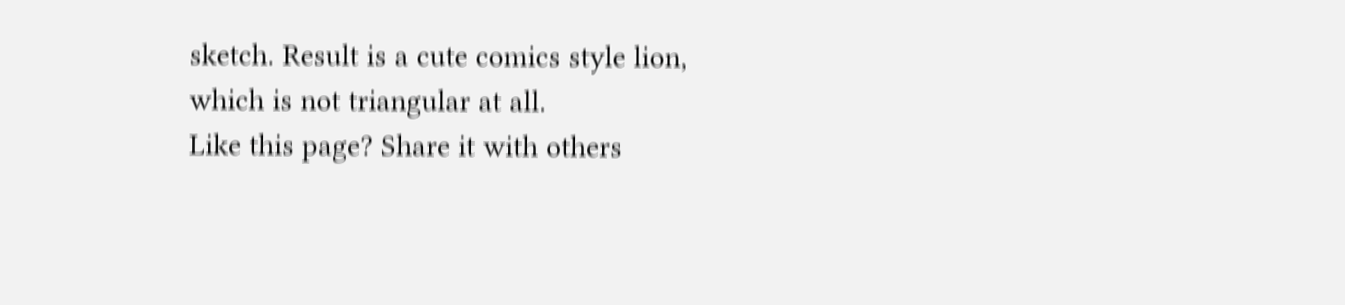sketch. Result is a cute comics style lion, which is not triangular at all.
Like this page? Share it with others